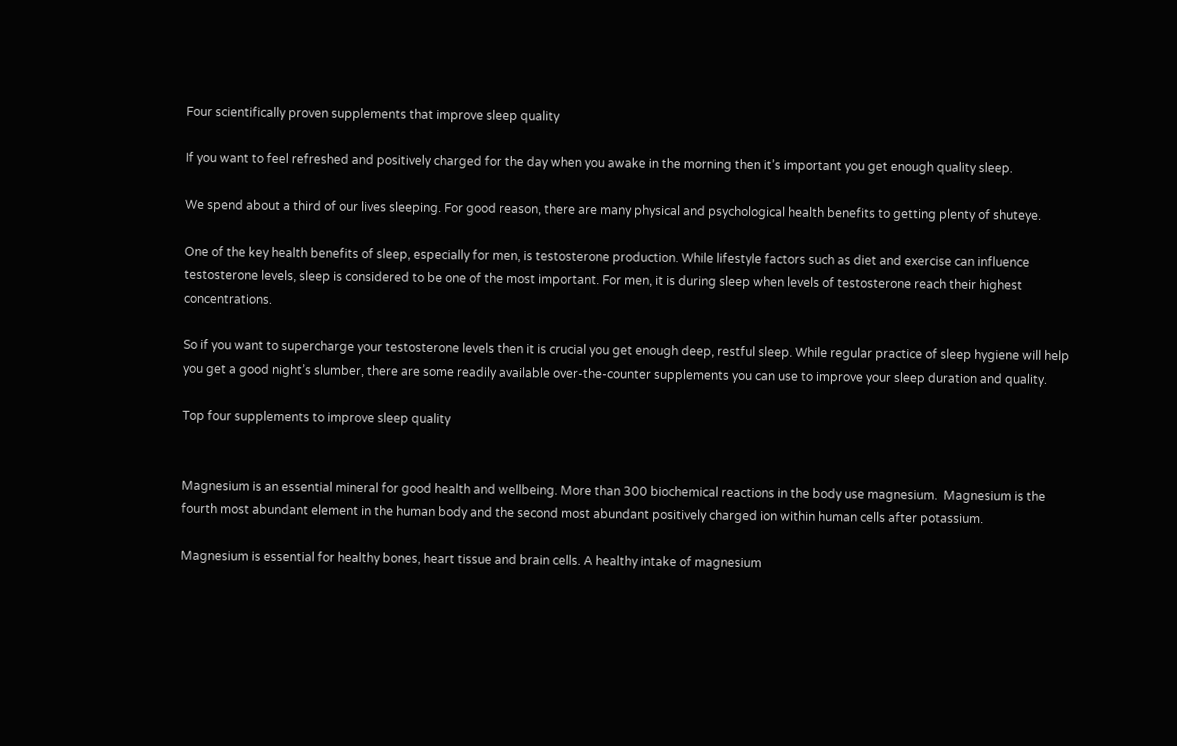Four scientifically proven supplements that improve sleep quality

If you want to feel refreshed and positively charged for the day when you awake in the morning then it’s important you get enough quality sleep.

We spend about a third of our lives sleeping. For good reason, there are many physical and psychological health benefits to getting plenty of shuteye.

One of the key health benefits of sleep, especially for men, is testosterone production. While lifestyle factors such as diet and exercise can influence testosterone levels, sleep is considered to be one of the most important. For men, it is during sleep when levels of testosterone reach their highest concentrations.

So if you want to supercharge your testosterone levels then it is crucial you get enough deep, restful sleep. While regular practice of sleep hygiene will help you get a good night’s slumber, there are some readily available over-the-counter supplements you can use to improve your sleep duration and quality.

Top four supplements to improve sleep quality


Magnesium is an essential mineral for good health and wellbeing. More than 300 biochemical reactions in the body use magnesium.  Magnesium is the fourth most abundant element in the human body and the second most abundant positively charged ion within human cells after potassium.

Magnesium is essential for healthy bones, heart tissue and brain cells. A healthy intake of magnesium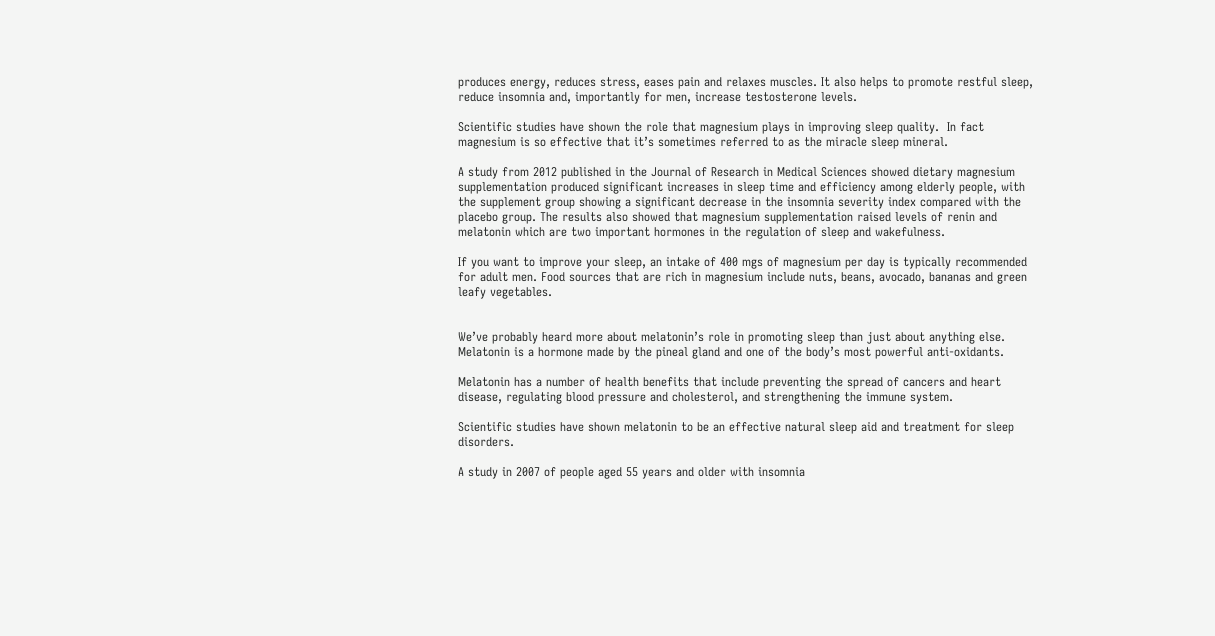produces energy, reduces stress, eases pain and relaxes muscles. It also helps to promote restful sleep, reduce insomnia and, importantly for men, increase testosterone levels.

Scientific studies have shown the role that magnesium plays in improving sleep quality.  In fact magnesium is so effective that it’s sometimes referred to as the miracle sleep mineral.

A study from 2012 published in the Journal of Research in Medical Sciences showed dietary magnesium supplementation produced significant increases in sleep time and efficiency among elderly people, with the supplement group showing a significant decrease in the insomnia severity index compared with the placebo group. The results also showed that magnesium supplementation raised levels of renin and melatonin which are two important hormones in the regulation of sleep and wakefulness.

If you want to improve your sleep, an intake of 400 mgs of magnesium per day is typically recommended for adult men. Food sources that are rich in magnesium include nuts, beans, avocado, bananas and green leafy vegetables.


We’ve probably heard more about melatonin’s role in promoting sleep than just about anything else.  Melatonin is a hormone made by the pineal gland and one of the body’s most powerful anti-oxidants.

Melatonin has a number of health benefits that include preventing the spread of cancers and heart disease, regulating blood pressure and cholesterol, and strengthening the immune system.

Scientific studies have shown melatonin to be an effective natural sleep aid and treatment for sleep disorders.

A study in 2007 of people aged 55 years and older with insomnia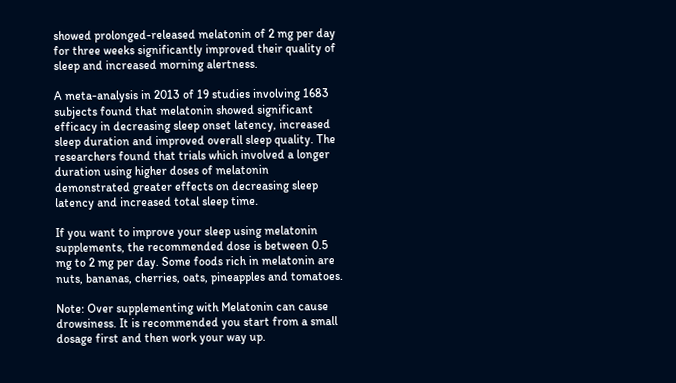showed prolonged-released melatonin of 2 mg per day for three weeks significantly improved their quality of sleep and increased morning alertness.

A meta-analysis in 2013 of 19 studies involving 1683 subjects found that melatonin showed significant efficacy in decreasing sleep onset latency, increased sleep duration and improved overall sleep quality. The researchers found that trials which involved a longer duration using higher doses of melatonin demonstrated greater effects on decreasing sleep latency and increased total sleep time.

If you want to improve your sleep using melatonin supplements, the recommended dose is between 0.5 mg to 2 mg per day. Some foods rich in melatonin are nuts, bananas, cherries, oats, pineapples and tomatoes.

Note: Over supplementing with Melatonin can cause drowsiness. It is recommended you start from a small dosage first and then work your way up.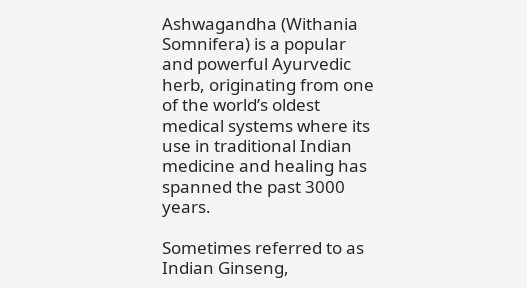Ashwagandha (Withania Somnifera) is a popular and powerful Ayurvedic herb, originating from one of the world’s oldest medical systems where its use in traditional Indian medicine and healing has spanned the past 3000 years.

Sometimes referred to as Indian Ginseng,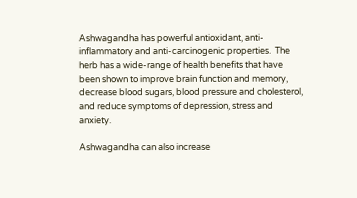Ashwagandha has powerful antioxidant, anti-inflammatory and anti-carcinogenic properties.  The herb has a wide-range of health benefits that have been shown to improve brain function and memory, decrease blood sugars, blood pressure and cholesterol, and reduce symptoms of depression, stress and anxiety.

Ashwagandha can also increase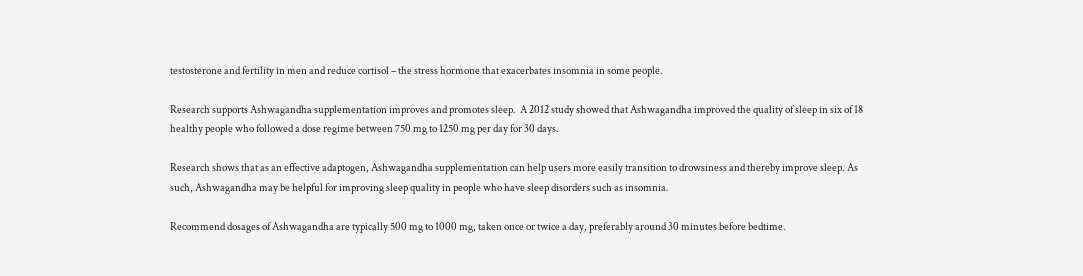testosterone and fertility in men and reduce cortisol – the stress hormone that exacerbates insomnia in some people.

Research supports Ashwagandha supplementation improves and promotes sleep.  A 2012 study showed that Ashwagandha improved the quality of sleep in six of 18 healthy people who followed a dose regime between 750 mg to 1250 mg per day for 30 days.

Research shows that as an effective adaptogen, Ashwagandha supplementation can help users more easily transition to drowsiness and thereby improve sleep. As such, Ashwagandha may be helpful for improving sleep quality in people who have sleep disorders such as insomnia.

Recommend dosages of Ashwagandha are typically 500 mg to 1000 mg, taken once or twice a day, preferably around 30 minutes before bedtime.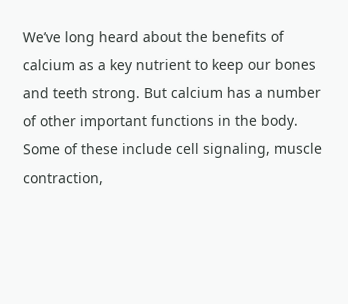We’ve long heard about the benefits of calcium as a key nutrient to keep our bones and teeth strong. But calcium has a number of other important functions in the body. Some of these include cell signaling, muscle contraction,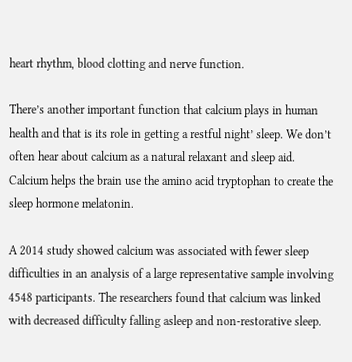heart rhythm, blood clotting and nerve function.

There’s another important function that calcium plays in human health and that is its role in getting a restful night’ sleep. We don’t often hear about calcium as a natural relaxant and sleep aid. Calcium helps the brain use the amino acid tryptophan to create the sleep hormone melatonin.

A 2014 study showed calcium was associated with fewer sleep difficulties in an analysis of a large representative sample involving 4548 participants. The researchers found that calcium was linked with decreased difficulty falling asleep and non-restorative sleep.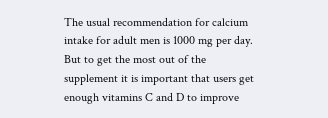The usual recommendation for calcium intake for adult men is 1000 mg per day. But to get the most out of the supplement it is important that users get enough vitamins C and D to improve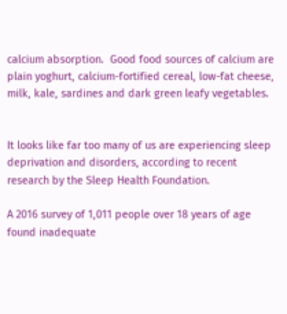calcium absorption.  Good food sources of calcium are plain yoghurt, calcium-fortified cereal, low-fat cheese, milk, kale, sardines and dark green leafy vegetables.


It looks like far too many of us are experiencing sleep deprivation and disorders, according to recent research by the Sleep Health Foundation.

A 2016 survey of 1,011 people over 18 years of age found inadequate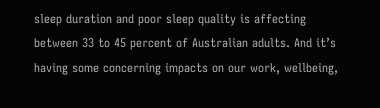sleep duration and poor sleep quality is affecting between 33 to 45 percent of Australian adults. And it’s having some concerning impacts on our work, wellbeing,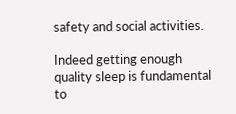safety and social activities.

Indeed getting enough quality sleep is fundamental to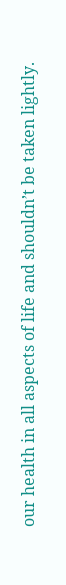our health in all aspects of life and shouldn’t be taken lightly.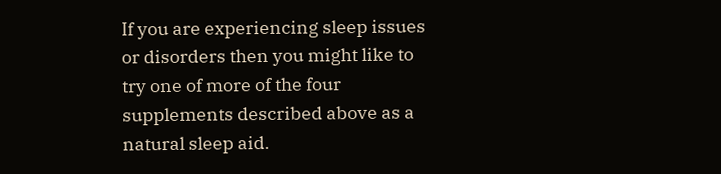If you are experiencing sleep issues or disorders then you might like to try one of more of the four supplements described above as a natural sleep aid.